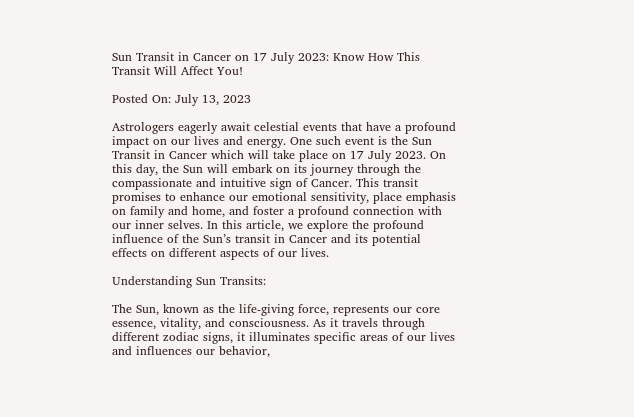Sun Transit in Cancer on 17 July 2023: Know How This Transit Will Affect You!

Posted On: July 13, 2023

Astrologers eagerly await celestial events that have a profound impact on our lives and energy. One such event is the Sun Transit in Cancer which will take place on 17 July 2023. On this day, the Sun will embark on its journey through the compassionate and intuitive sign of Cancer. This transit promises to enhance our emotional sensitivity, place emphasis on family and home, and foster a profound connection with our inner selves. In this article, we explore the profound influence of the Sun’s transit in Cancer and its potential effects on different aspects of our lives.

Understanding Sun Transits:

The Sun, known as the life-giving force, represents our core essence, vitality, and consciousness. As it travels through different zodiac signs, it illuminates specific areas of our lives and influences our behavior,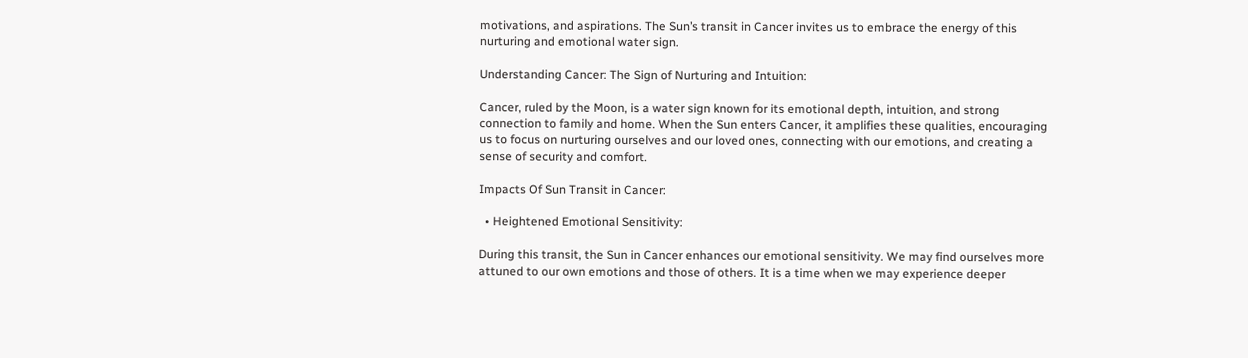motivations, and aspirations. The Sun’s transit in Cancer invites us to embrace the energy of this nurturing and emotional water sign.

Understanding Cancer: The Sign of Nurturing and Intuition:

Cancer, ruled by the Moon, is a water sign known for its emotional depth, intuition, and strong connection to family and home. When the Sun enters Cancer, it amplifies these qualities, encouraging us to focus on nurturing ourselves and our loved ones, connecting with our emotions, and creating a sense of security and comfort.

Impacts Of Sun Transit in Cancer:

  • Heightened Emotional Sensitivity:

During this transit, the Sun in Cancer enhances our emotional sensitivity. We may find ourselves more attuned to our own emotions and those of others. It is a time when we may experience deeper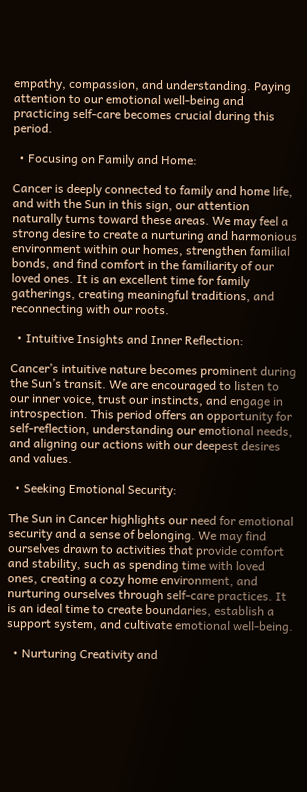empathy, compassion, and understanding. Paying attention to our emotional well-being and practicing self-care becomes crucial during this period.

  • Focusing on Family and Home:

Cancer is deeply connected to family and home life, and with the Sun in this sign, our attention naturally turns toward these areas. We may feel a strong desire to create a nurturing and harmonious environment within our homes, strengthen familial bonds, and find comfort in the familiarity of our loved ones. It is an excellent time for family gatherings, creating meaningful traditions, and reconnecting with our roots.

  • Intuitive Insights and Inner Reflection:

Cancer’s intuitive nature becomes prominent during the Sun’s transit. We are encouraged to listen to our inner voice, trust our instincts, and engage in introspection. This period offers an opportunity for self-reflection, understanding our emotional needs, and aligning our actions with our deepest desires and values.

  • Seeking Emotional Security:

The Sun in Cancer highlights our need for emotional security and a sense of belonging. We may find ourselves drawn to activities that provide comfort and stability, such as spending time with loved ones, creating a cozy home environment, and nurturing ourselves through self-care practices. It is an ideal time to create boundaries, establish a support system, and cultivate emotional well-being.

  • Nurturing Creativity and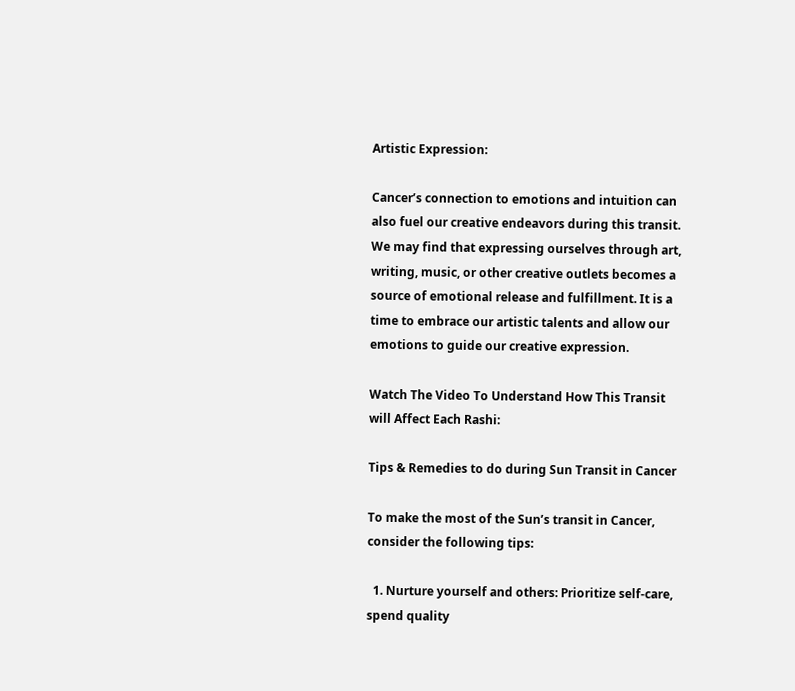Artistic Expression:

Cancer’s connection to emotions and intuition can also fuel our creative endeavors during this transit. We may find that expressing ourselves through art, writing, music, or other creative outlets becomes a source of emotional release and fulfillment. It is a time to embrace our artistic talents and allow our emotions to guide our creative expression.

Watch The Video To Understand How This Transit will Affect Each Rashi:

Tips & Remedies to do during Sun Transit in Cancer

To make the most of the Sun’s transit in Cancer, consider the following tips:

  1. Nurture yourself and others: Prioritize self-care, spend quality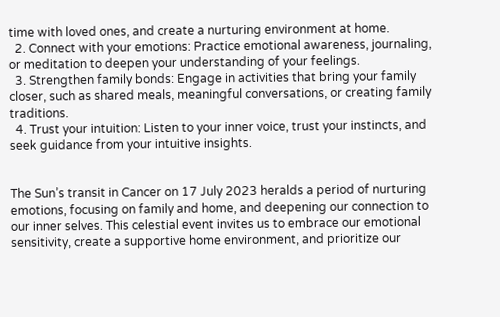time with loved ones, and create a nurturing environment at home.
  2. Connect with your emotions: Practice emotional awareness, journaling, or meditation to deepen your understanding of your feelings.
  3. Strengthen family bonds: Engage in activities that bring your family closer, such as shared meals, meaningful conversations, or creating family traditions.
  4. Trust your intuition: Listen to your inner voice, trust your instincts, and seek guidance from your intuitive insights.


The Sun’s transit in Cancer on 17 July 2023 heralds a period of nurturing emotions, focusing on family and home, and deepening our connection to our inner selves. This celestial event invites us to embrace our emotional sensitivity, create a supportive home environment, and prioritize our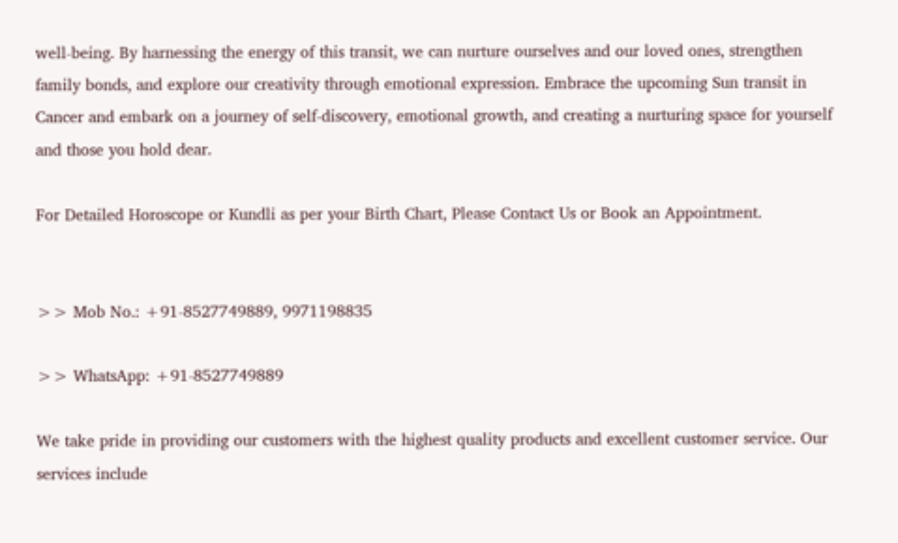well-being. By harnessing the energy of this transit, we can nurture ourselves and our loved ones, strengthen family bonds, and explore our creativity through emotional expression. Embrace the upcoming Sun transit in Cancer and embark on a journey of self-discovery, emotional growth, and creating a nurturing space for yourself and those you hold dear.

For Detailed Horoscope or Kundli as per your Birth Chart, Please Contact Us or Book an Appointment.


>> Mob No.: +91-8527749889, 9971198835

>> WhatsApp: +91-8527749889

We take pride in providing our customers with the highest quality products and excellent customer service. Our services include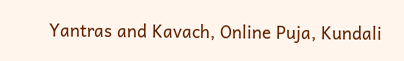Yantras and Kavach, Online Puja, Kundali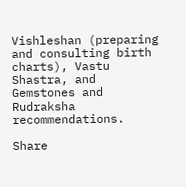Vishleshan (preparing and consulting birth charts), Vastu Shastra, and Gemstones and Rudraksha recommendations.

Share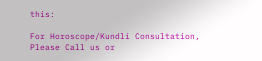this:

For Horoscope/Kundli Consultation, Please Call us or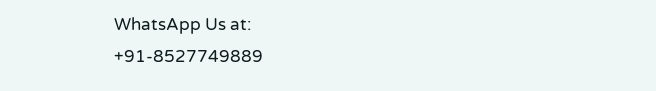WhatsApp Us at: +91-8527749889